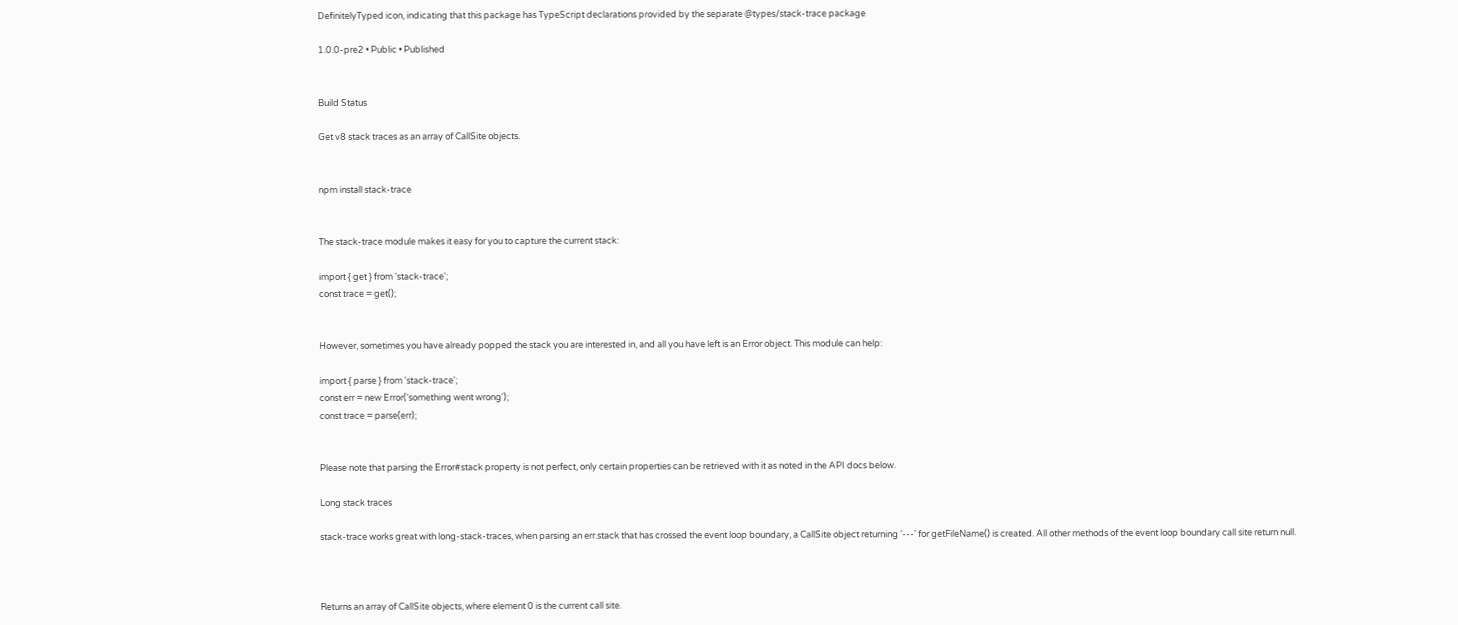DefinitelyTyped icon, indicating that this package has TypeScript declarations provided by the separate @types/stack-trace package

1.0.0-pre2 • Public • Published


Build Status

Get v8 stack traces as an array of CallSite objects.


npm install stack-trace


The stack-trace module makes it easy for you to capture the current stack:

import { get } from 'stack-trace';
const trace = get();


However, sometimes you have already popped the stack you are interested in, and all you have left is an Error object. This module can help:

import { parse } from 'stack-trace';
const err = new Error('something went wrong');
const trace = parse(err);


Please note that parsing the Error#stack property is not perfect, only certain properties can be retrieved with it as noted in the API docs below.

Long stack traces

stack-trace works great with long-stack-traces, when parsing an err.stack that has crossed the event loop boundary, a CallSite object returning '---' for getFileName() is created. All other methods of the event loop boundary call site return null.



Returns an array of CallSite objects, where element 0 is the current call site.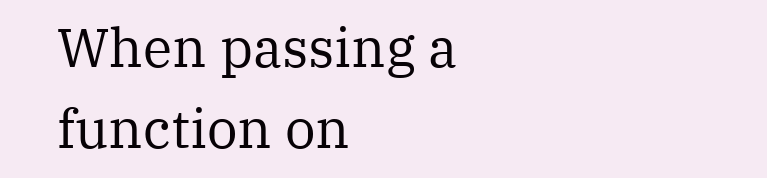When passing a function on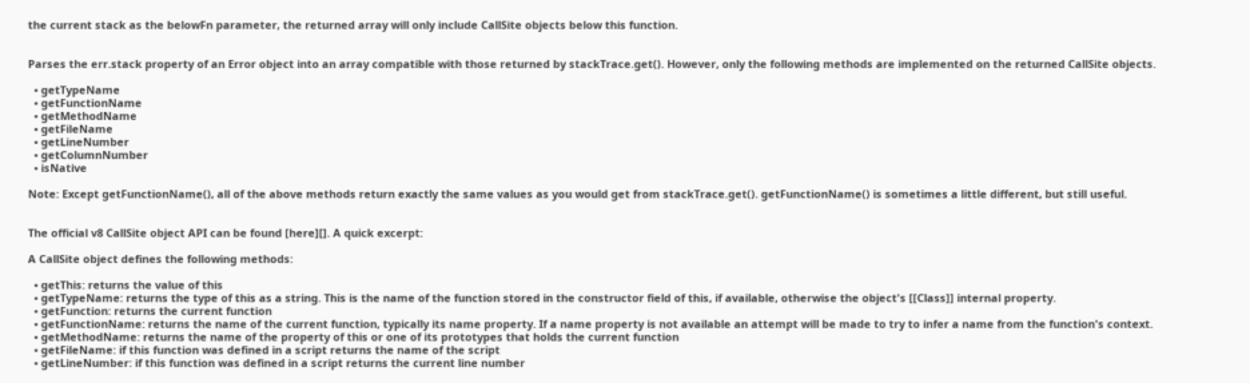the current stack as the belowFn parameter, the returned array will only include CallSite objects below this function.


Parses the err.stack property of an Error object into an array compatible with those returned by stackTrace.get(). However, only the following methods are implemented on the returned CallSite objects.

  • getTypeName
  • getFunctionName
  • getMethodName
  • getFileName
  • getLineNumber
  • getColumnNumber
  • isNative

Note: Except getFunctionName(), all of the above methods return exactly the same values as you would get from stackTrace.get(). getFunctionName() is sometimes a little different, but still useful.


The official v8 CallSite object API can be found [here][]. A quick excerpt:

A CallSite object defines the following methods:

  • getThis: returns the value of this
  • getTypeName: returns the type of this as a string. This is the name of the function stored in the constructor field of this, if available, otherwise the object's [[Class]] internal property.
  • getFunction: returns the current function
  • getFunctionName: returns the name of the current function, typically its name property. If a name property is not available an attempt will be made to try to infer a name from the function's context.
  • getMethodName: returns the name of the property of this or one of its prototypes that holds the current function
  • getFileName: if this function was defined in a script returns the name of the script
  • getLineNumber: if this function was defined in a script returns the current line number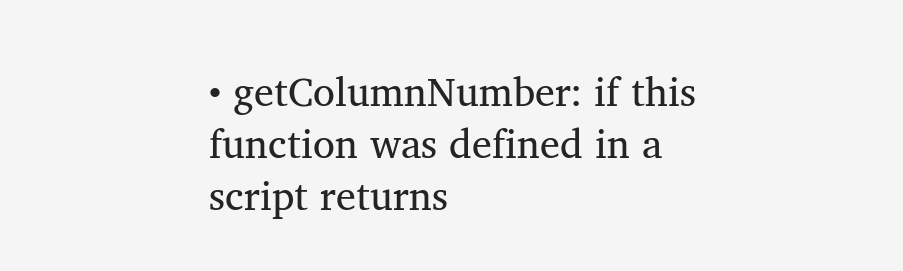• getColumnNumber: if this function was defined in a script returns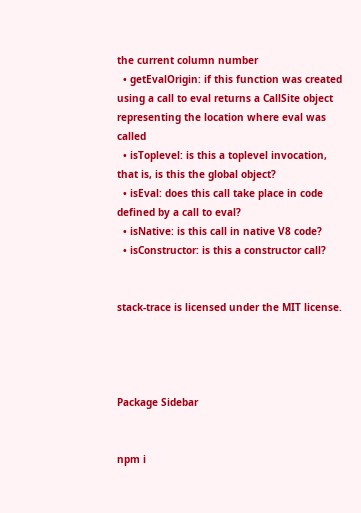the current column number
  • getEvalOrigin: if this function was created using a call to eval returns a CallSite object representing the location where eval was called
  • isToplevel: is this a toplevel invocation, that is, is this the global object?
  • isEval: does this call take place in code defined by a call to eval?
  • isNative: is this call in native V8 code?
  • isConstructor: is this a constructor call?


stack-trace is licensed under the MIT license.




Package Sidebar


npm i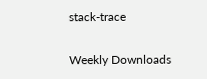stack-trace

Weekly Downloads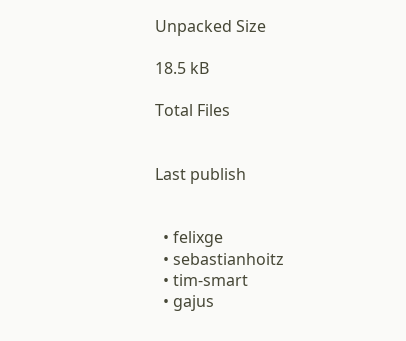Unpacked Size

18.5 kB

Total Files


Last publish


  • felixge
  • sebastianhoitz
  • tim-smart
  • gajus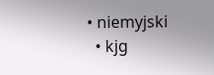• niemyjski
  • kjg